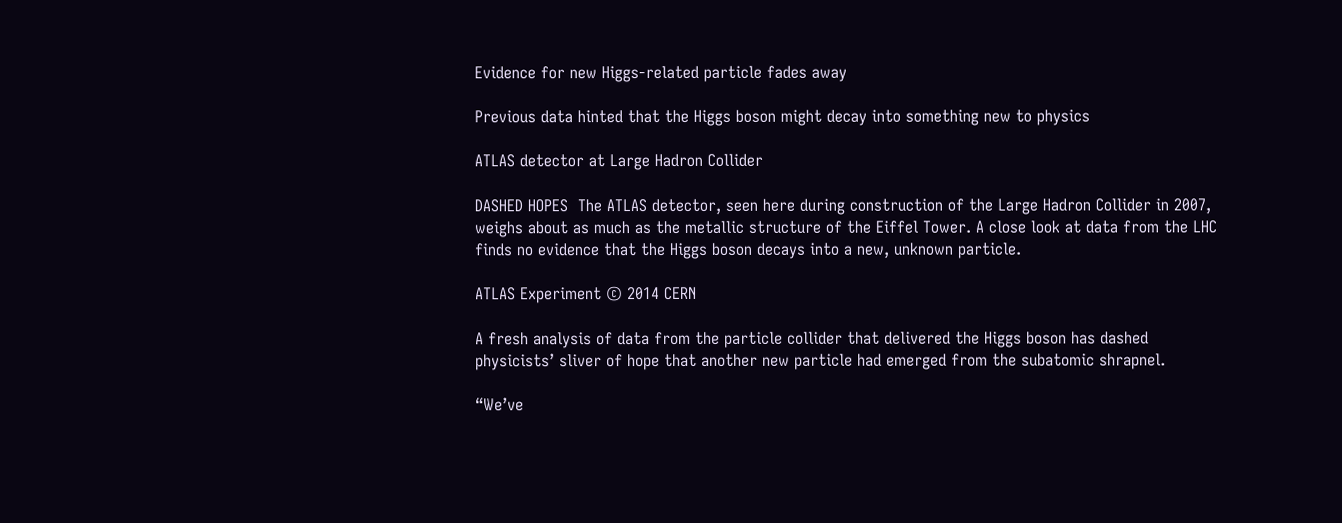Evidence for new Higgs-related particle fades away

Previous data hinted that the Higgs boson might decay into something new to physics

ATLAS detector at Large Hadron Collider

DASHED HOPES  The ATLAS detector, seen here during construction of the Large Hadron Collider in 2007, weighs about as much as the metallic structure of the Eiffel Tower. A close look at data from the LHC finds no evidence that the Higgs boson decays into a new, unknown particle.

ATLAS Experiment © 2014 CERN

A fresh analysis of data from the particle collider that delivered the Higgs boson has dashed physicists’ sliver of hope that another new particle had emerged from the subatomic shrapnel.

“We’ve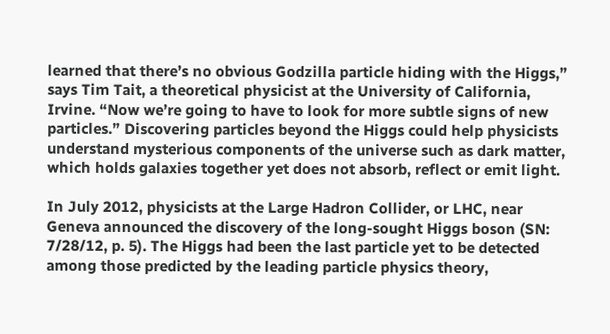learned that there’s no obvious Godzilla particle hiding with the Higgs,” says Tim Tait, a theoretical physicist at the University of California, Irvine. “Now we’re going to have to look for more subtle signs of new particles.” Discovering particles beyond the Higgs could help physicists understand mysterious components of the universe such as dark matter, which holds galaxies together yet does not absorb, reflect or emit light.

In July 2012, physicists at the Large Hadron Collider, or LHC, near Geneva announced the discovery of the long-sought Higgs boson (SN: 7/28/12, p. 5). The Higgs had been the last particle yet to be detected among those predicted by the leading particle physics theory,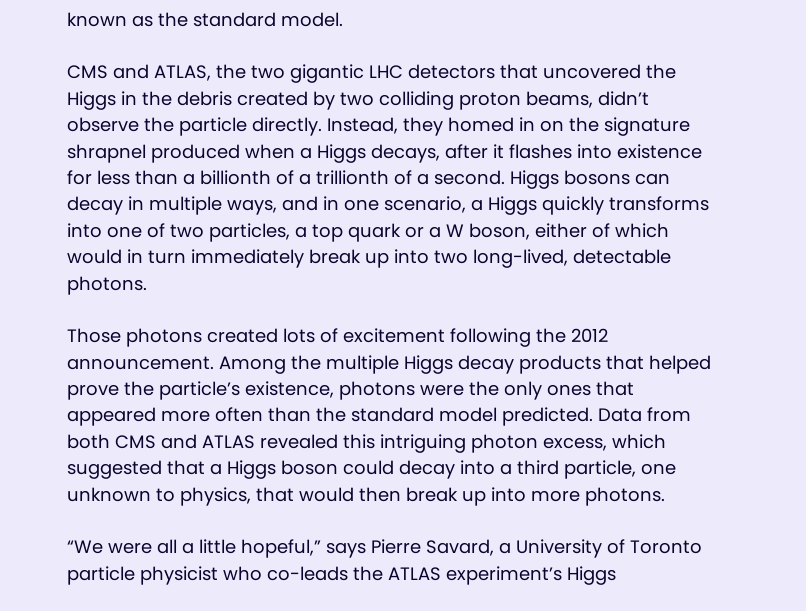known as the standard model.

CMS and ATLAS, the two gigantic LHC detectors that uncovered the Higgs in the debris created by two colliding proton beams, didn’t observe the particle directly. Instead, they homed in on the signature shrapnel produced when a Higgs decays, after it flashes into existence for less than a billionth of a trillionth of a second. Higgs bosons can decay in multiple ways, and in one scenario, a Higgs quickly transforms into one of two particles, a top quark or a W boson, either of which would in turn immediately break up into two long-lived, detectable photons.

Those photons created lots of excitement following the 2012 announcement. Among the multiple Higgs decay products that helped prove the particle’s existence, photons were the only ones that appeared more often than the standard model predicted. Data from both CMS and ATLAS revealed this intriguing photon excess, which suggested that a Higgs boson could decay into a third particle, one unknown to physics, that would then break up into more photons.

“We were all a little hopeful,” says Pierre Savard, a University of Toronto particle physicist who co-leads the ATLAS experiment’s Higgs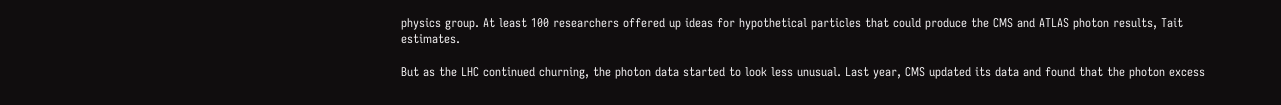physics group. At least 100 researchers offered up ideas for hypothetical particles that could produce the CMS and ATLAS photon results, Tait estimates.

But as the LHC continued churning, the photon data started to look less unusual. Last year, CMS updated its data and found that the photon excess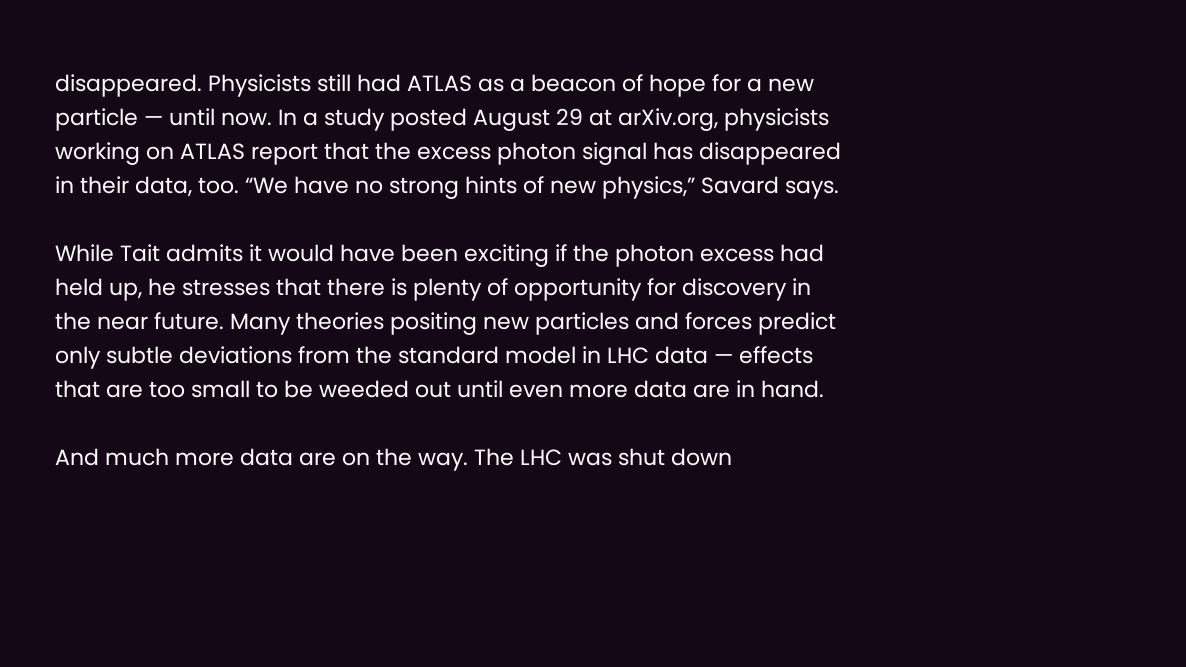disappeared. Physicists still had ATLAS as a beacon of hope for a new particle — until now. In a study posted August 29 at arXiv.org, physicists working on ATLAS report that the excess photon signal has disappeared in their data, too. “We have no strong hints of new physics,” Savard says.

While Tait admits it would have been exciting if the photon excess had held up, he stresses that there is plenty of opportunity for discovery in the near future. Many theories positing new particles and forces predict only subtle deviations from the standard model in LHC data — effects that are too small to be weeded out until even more data are in hand.

And much more data are on the way. The LHC was shut down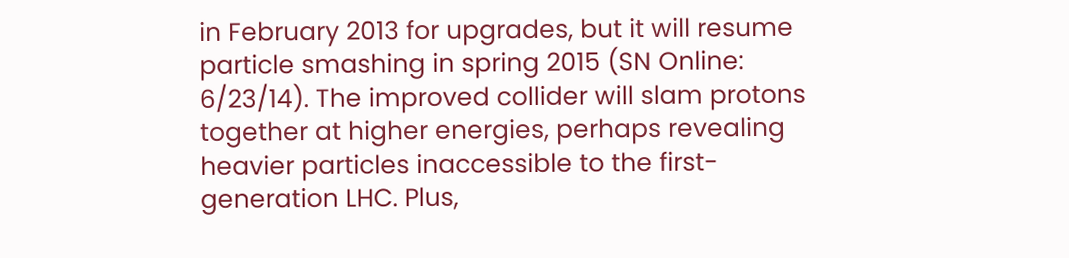in February 2013 for upgrades, but it will resume particle smashing in spring 2015 (SN Online: 6/23/14). The improved collider will slam protons together at higher energies, perhaps revealing heavier particles inaccessible to the first-generation LHC. Plus,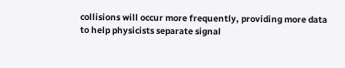collisions will occur more frequently, providing more data to help physicists separate signal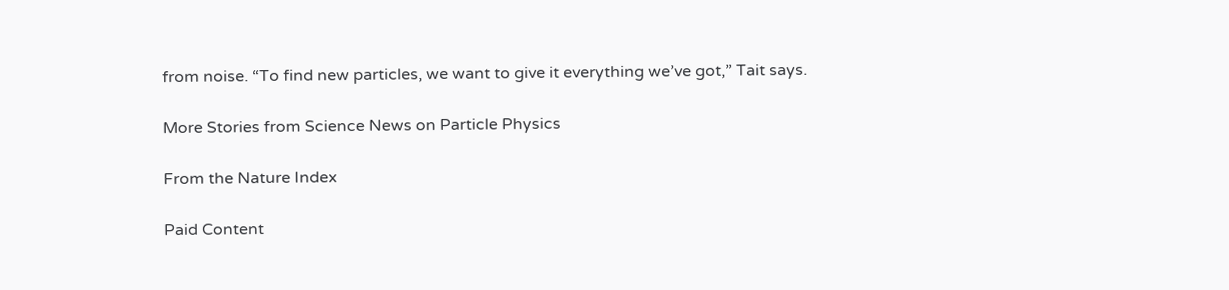from noise. “To find new particles, we want to give it everything we’ve got,” Tait says.

More Stories from Science News on Particle Physics

From the Nature Index

Paid Content